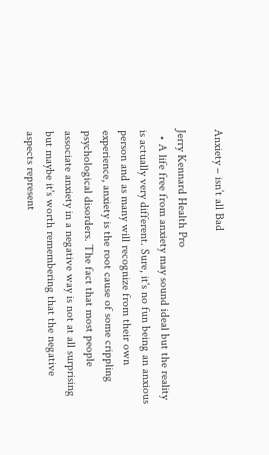Anxiety – isn’t all Bad

Jerry Kennard Health Pro
  • A life free from anxiety may sound ideal but the reality is actually very different. Sure, it's no fun being an anxious person and as many will recognize from their own experience, anxiety is the root cause of some crippling psychological disorders. The fact that most people associate anxiety in a negative way is not at all surprising but maybe it's worth remembering that the negative aspects represent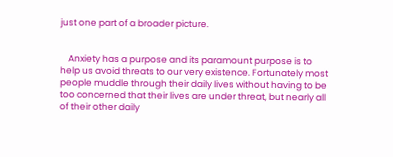just one part of a broader picture.


    Anxiety has a purpose and its paramount purpose is to help us avoid threats to our very existence. Fortunately most people muddle through their daily lives without having to be too concerned that their lives are under threat, but nearly all of their other daily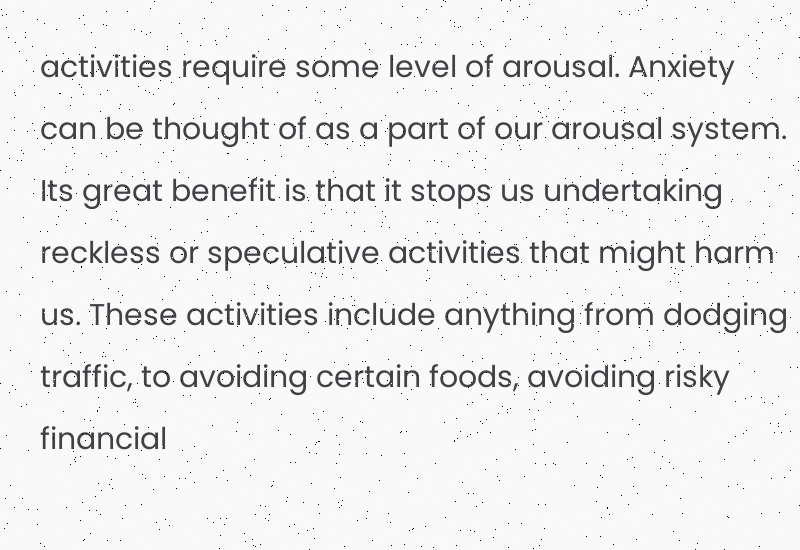activities require some level of arousal. Anxiety can be thought of as a part of our arousal system. Its great benefit is that it stops us undertaking reckless or speculative activities that might harm us. These activities include anything from dodging traffic, to avoiding certain foods, avoiding risky financial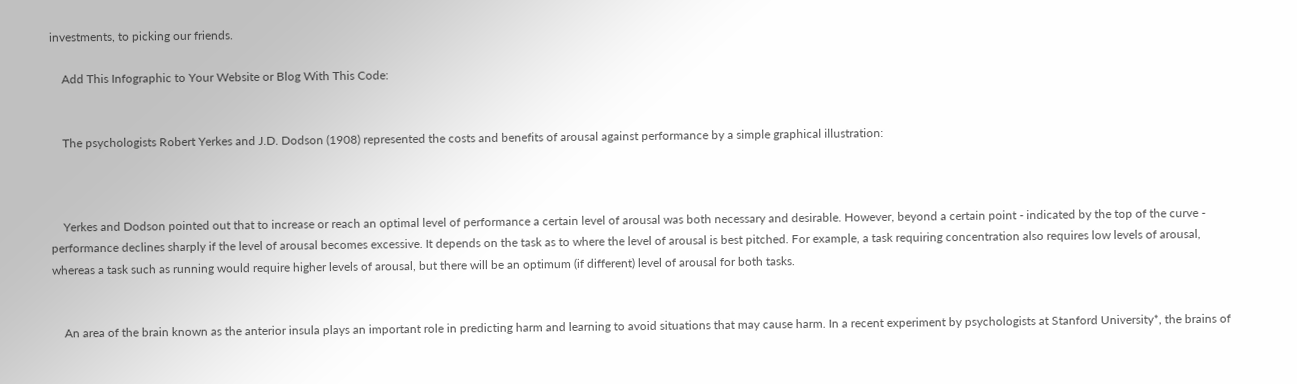investments, to picking our friends.

    Add This Infographic to Your Website or Blog With This Code:


    The psychologists Robert Yerkes and J.D. Dodson (1908) represented the costs and benefits of arousal against performance by a simple graphical illustration:



    Yerkes and Dodson pointed out that to increase or reach an optimal level of performance a certain level of arousal was both necessary and desirable. However, beyond a certain point - indicated by the top of the curve - performance declines sharply if the level of arousal becomes excessive. It depends on the task as to where the level of arousal is best pitched. For example, a task requiring concentration also requires low levels of arousal, whereas a task such as running would require higher levels of arousal, but there will be an optimum (if different) level of arousal for both tasks.


    An area of the brain known as the anterior insula plays an important role in predicting harm and learning to avoid situations that may cause harm. In a recent experiment by psychologists at Stanford University*, the brains of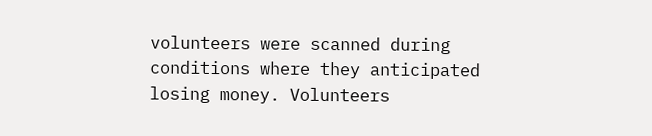volunteers were scanned during conditions where they anticipated losing money. Volunteers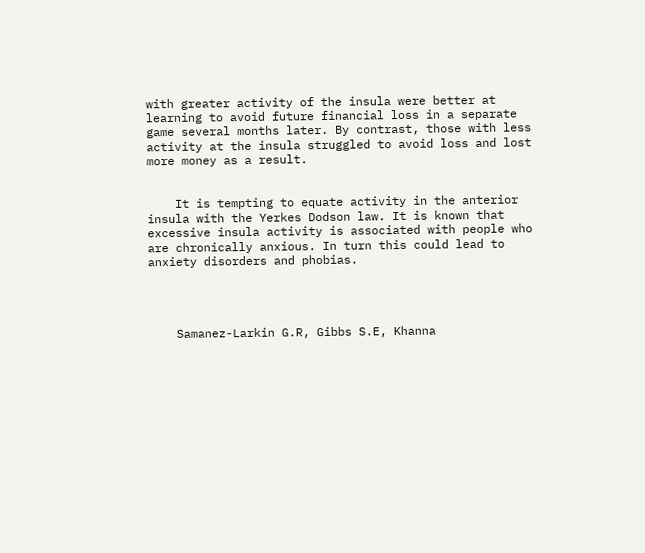with greater activity of the insula were better at learning to avoid future financial loss in a separate game several months later. By contrast, those with less activity at the insula struggled to avoid loss and lost more money as a result.


    It is tempting to equate activity in the anterior insula with the Yerkes Dodson law. It is known that excessive insula activity is associated with people who are chronically anxious. In turn this could lead to anxiety disorders and phobias.




    Samanez-Larkin G.R, Gibbs S.E, Khanna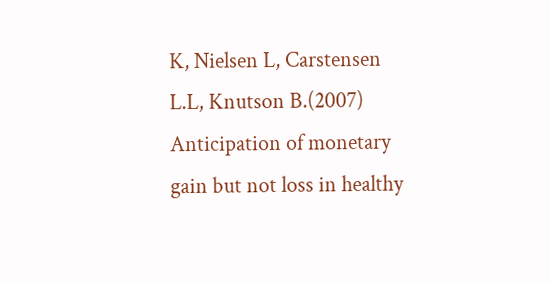K, Nielsen L, Carstensen L.L, Knutson B.(2007) Anticipation of monetary gain but not loss in healthy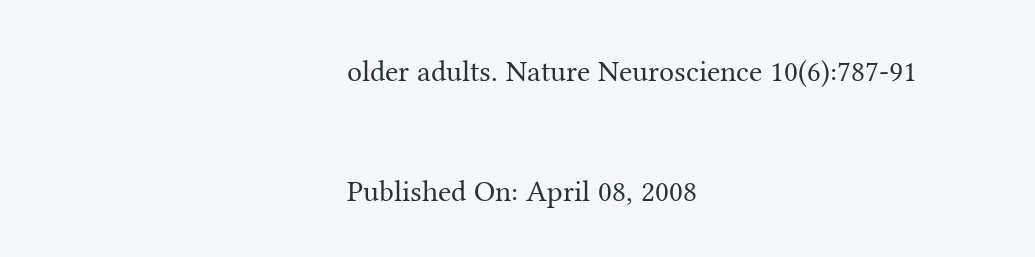older adults. Nature Neuroscience 10(6):787-91

Published On: April 08, 2008